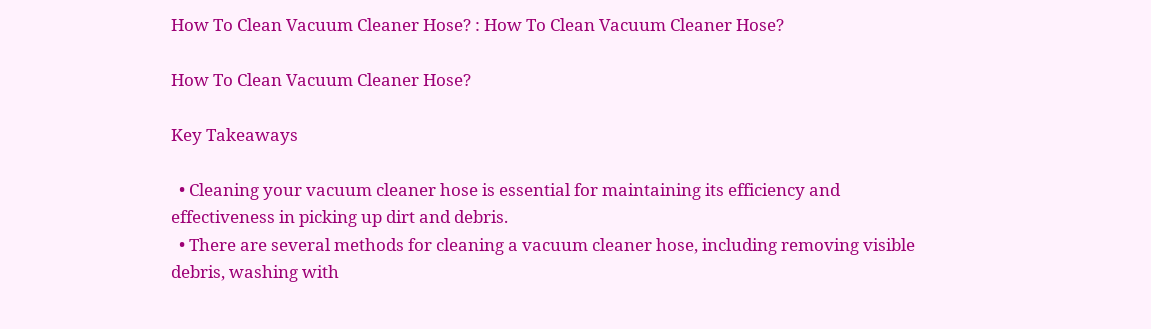How To Clean Vacuum Cleaner Hose? : How To Clean Vacuum Cleaner Hose?

How To Clean Vacuum Cleaner Hose?

Key Takeaways

  • Cleaning your vacuum cleaner hose is essential for maintaining its efficiency and effectiveness in picking up dirt and debris.
  • There are several methods for cleaning a vacuum cleaner hose, including removing visible debris, washing with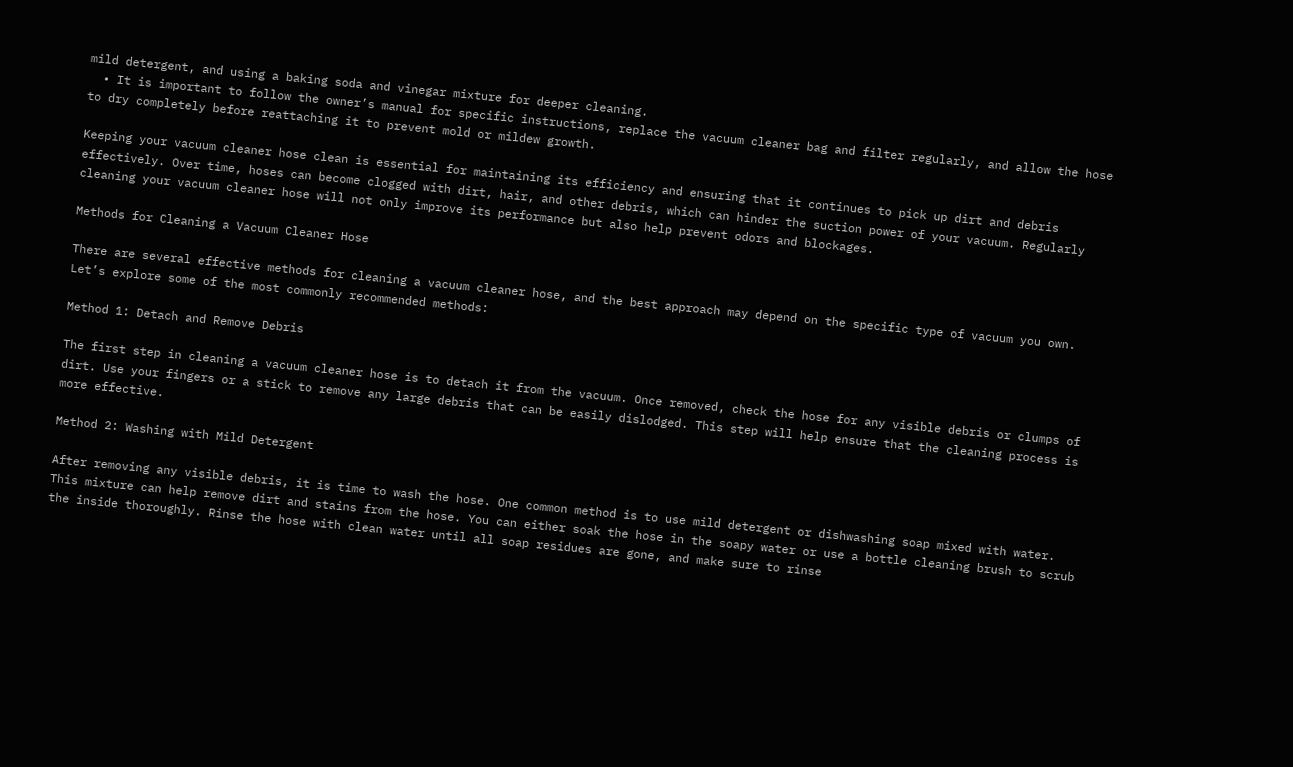mild detergent, and using a baking soda and vinegar mixture for deeper cleaning.
  • It is important to follow the owner’s manual for specific instructions, replace the vacuum cleaner bag and filter regularly, and allow the hose to dry completely before reattaching it to prevent mold or mildew growth.

Keeping your vacuum cleaner hose clean is essential for maintaining its efficiency and ensuring that it continues to pick up dirt and debris effectively. Over time, hoses can become clogged with dirt, hair, and other debris, which can hinder the suction power of your vacuum. Regularly cleaning your vacuum cleaner hose will not only improve its performance but also help prevent odors and blockages.

Methods for Cleaning a Vacuum Cleaner Hose

There are several effective methods for cleaning a vacuum cleaner hose, and the best approach may depend on the specific type of vacuum you own. Let’s explore some of the most commonly recommended methods:

Method 1: Detach and Remove Debris

The first step in cleaning a vacuum cleaner hose is to detach it from the vacuum. Once removed, check the hose for any visible debris or clumps of dirt. Use your fingers or a stick to remove any large debris that can be easily dislodged. This step will help ensure that the cleaning process is more effective.

Method 2: Washing with Mild Detergent

After removing any visible debris, it is time to wash the hose. One common method is to use mild detergent or dishwashing soap mixed with water. This mixture can help remove dirt and stains from the hose. You can either soak the hose in the soapy water or use a bottle cleaning brush to scrub the inside thoroughly. Rinse the hose with clean water until all soap residues are gone, and make sure to rinse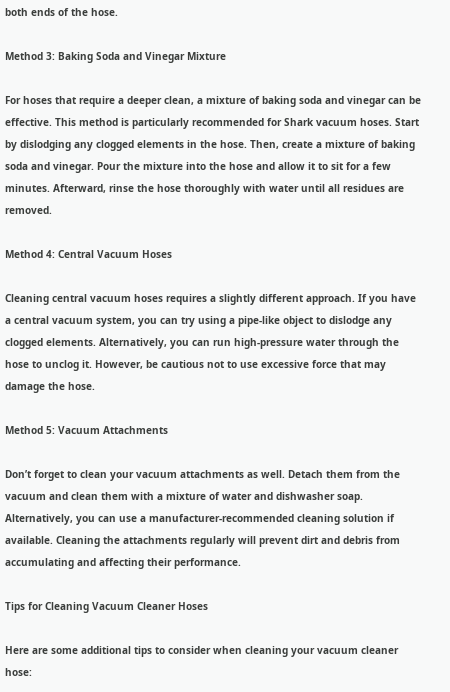both ends of the hose.

Method 3: Baking Soda and Vinegar Mixture

For hoses that require a deeper clean, a mixture of baking soda and vinegar can be effective. This method is particularly recommended for Shark vacuum hoses. Start by dislodging any clogged elements in the hose. Then, create a mixture of baking soda and vinegar. Pour the mixture into the hose and allow it to sit for a few minutes. Afterward, rinse the hose thoroughly with water until all residues are removed.

Method 4: Central Vacuum Hoses

Cleaning central vacuum hoses requires a slightly different approach. If you have a central vacuum system, you can try using a pipe-like object to dislodge any clogged elements. Alternatively, you can run high-pressure water through the hose to unclog it. However, be cautious not to use excessive force that may damage the hose.

Method 5: Vacuum Attachments

Don’t forget to clean your vacuum attachments as well. Detach them from the vacuum and clean them with a mixture of water and dishwasher soap. Alternatively, you can use a manufacturer-recommended cleaning solution if available. Cleaning the attachments regularly will prevent dirt and debris from accumulating and affecting their performance.

Tips for Cleaning Vacuum Cleaner Hoses

Here are some additional tips to consider when cleaning your vacuum cleaner hose: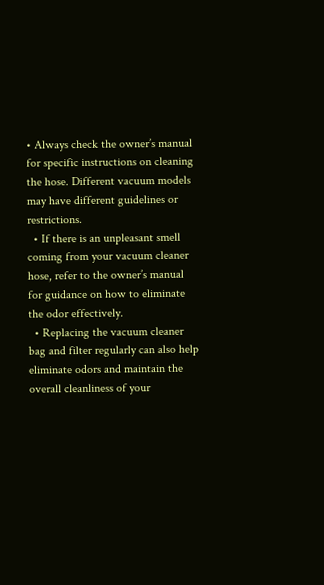• Always check the owner’s manual for specific instructions on cleaning the hose. Different vacuum models may have different guidelines or restrictions.
  • If there is an unpleasant smell coming from your vacuum cleaner hose, refer to the owner’s manual for guidance on how to eliminate the odor effectively.
  • Replacing the vacuum cleaner bag and filter regularly can also help eliminate odors and maintain the overall cleanliness of your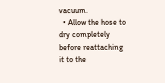vacuum.
  • Allow the hose to dry completely before reattaching it to the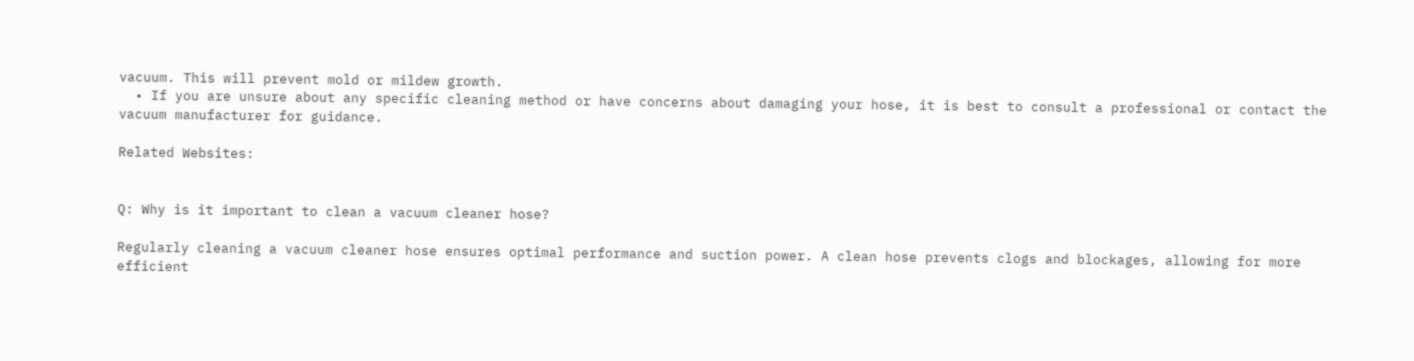vacuum. This will prevent mold or mildew growth.
  • If you are unsure about any specific cleaning method or have concerns about damaging your hose, it is best to consult a professional or contact the vacuum manufacturer for guidance.

Related Websites:


Q: Why is it important to clean a vacuum cleaner hose?

Regularly cleaning a vacuum cleaner hose ensures optimal performance and suction power. A clean hose prevents clogs and blockages, allowing for more efficient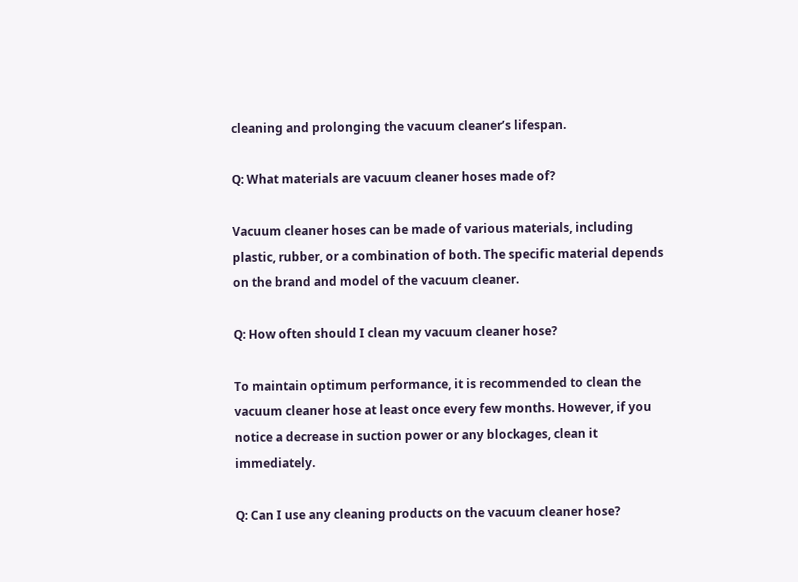cleaning and prolonging the vacuum cleaner’s lifespan.

Q: What materials are vacuum cleaner hoses made of?

Vacuum cleaner hoses can be made of various materials, including plastic, rubber, or a combination of both. The specific material depends on the brand and model of the vacuum cleaner.

Q: How often should I clean my vacuum cleaner hose?

To maintain optimum performance, it is recommended to clean the vacuum cleaner hose at least once every few months. However, if you notice a decrease in suction power or any blockages, clean it immediately.

Q: Can I use any cleaning products on the vacuum cleaner hose?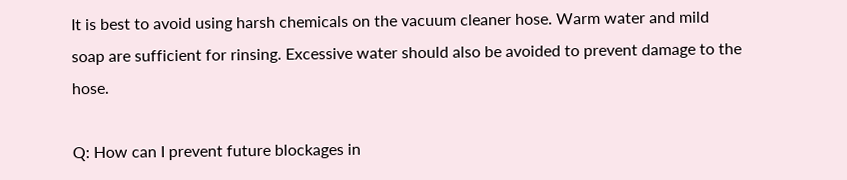It is best to avoid using harsh chemicals on the vacuum cleaner hose. Warm water and mild soap are sufficient for rinsing. Excessive water should also be avoided to prevent damage to the hose.

Q: How can I prevent future blockages in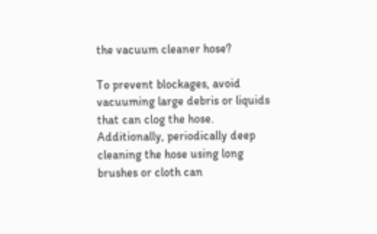the vacuum cleaner hose?

To prevent blockages, avoid vacuuming large debris or liquids that can clog the hose. Additionally, periodically deep cleaning the hose using long brushes or cloth can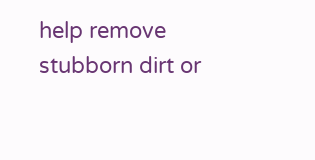help remove stubborn dirt or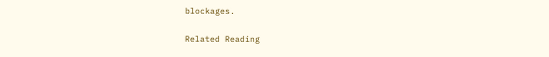blockages.

Related Reading